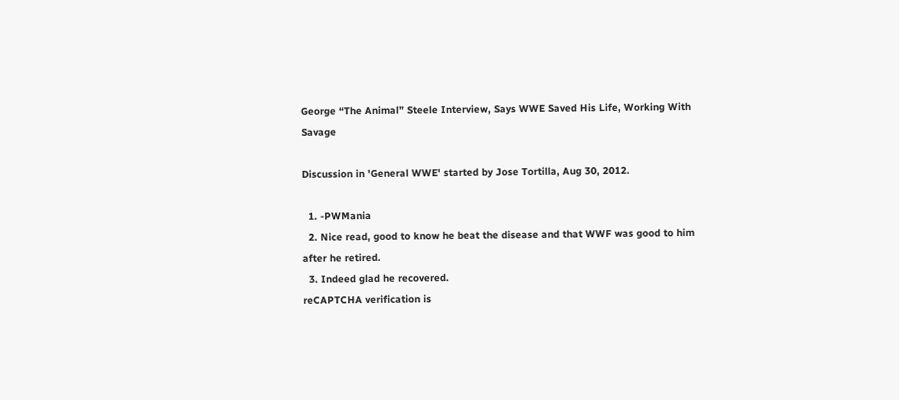George “The Animal” Steele Interview, Says WWE Saved His Life, Working With Savage

Discussion in 'General WWE' started by Jose Tortilla, Aug 30, 2012.

  1. -PWMania
  2. Nice read, good to know he beat the disease and that WWF was good to him after he retired.
  3. Indeed glad he recovered.
reCAPTCHA verification is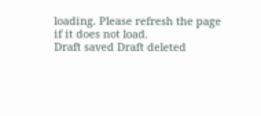loading. Please refresh the page if it does not load.
Draft saved Draft deleted